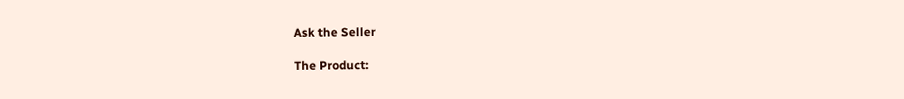Ask the Seller

The Product: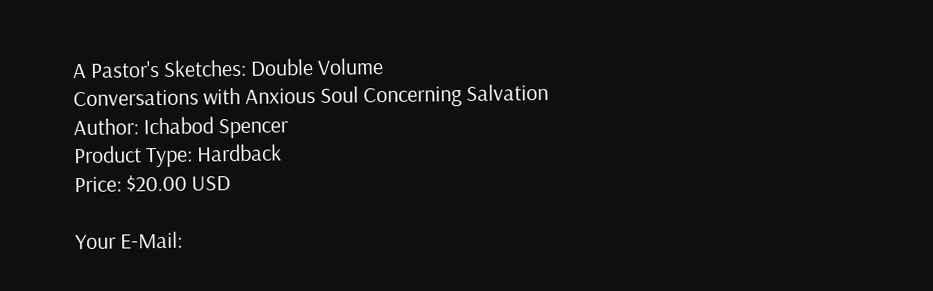A Pastor's Sketches: Double Volume
Conversations with Anxious Soul Concerning Salvation
Author: Ichabod Spencer
Product Type: Hardback
Price: $20.00 USD

Your E-Mail: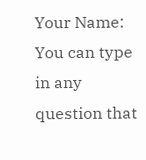Your Name:
You can type in any question that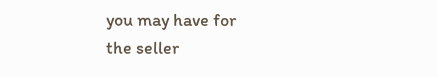you may have for
the seller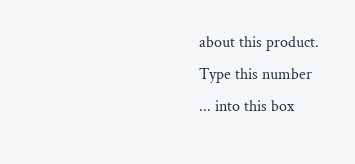about this product.
Type this number
... into this box